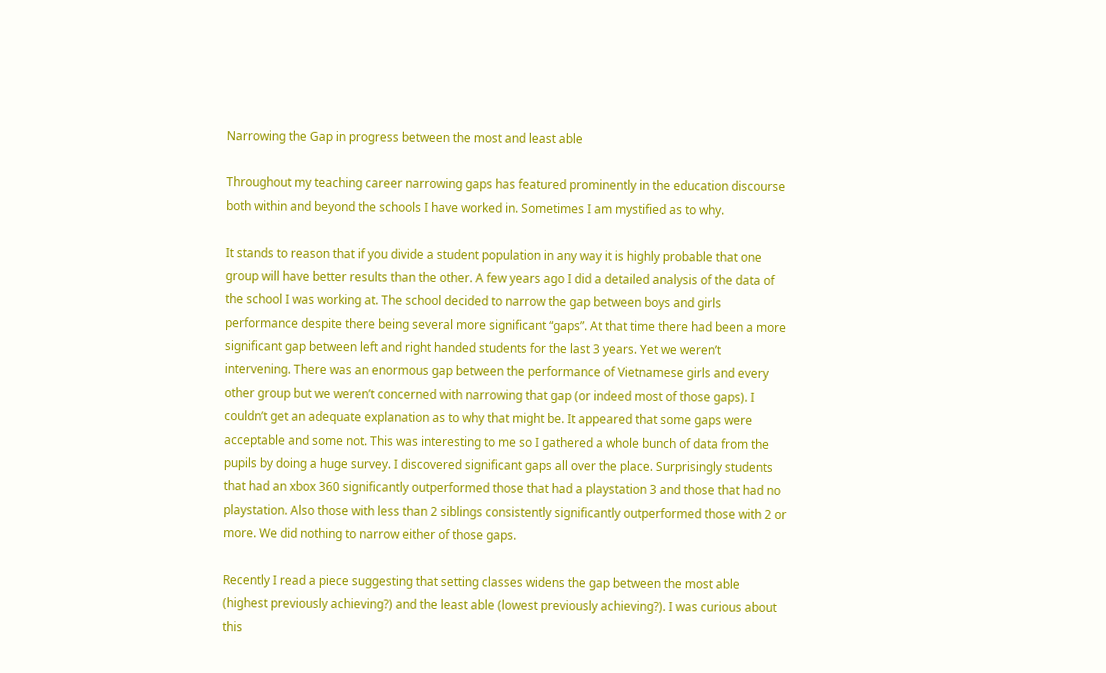Narrowing the Gap in progress between the most and least able

Throughout my teaching career narrowing gaps has featured prominently in the education discourse both within and beyond the schools I have worked in. Sometimes I am mystified as to why.

It stands to reason that if you divide a student population in any way it is highly probable that one group will have better results than the other. A few years ago I did a detailed analysis of the data of the school I was working at. The school decided to narrow the gap between boys and girls performance despite there being several more significant “gaps”. At that time there had been a more significant gap between left and right handed students for the last 3 years. Yet we weren’t intervening. There was an enormous gap between the performance of Vietnamese girls and every other group but we weren’t concerned with narrowing that gap (or indeed most of those gaps). I couldn’t get an adequate explanation as to why that might be. It appeared that some gaps were acceptable and some not. This was interesting to me so I gathered a whole bunch of data from the pupils by doing a huge survey. I discovered significant gaps all over the place. Surprisingly students that had an xbox 360 significantly outperformed those that had a playstation 3 and those that had no playstation. Also those with less than 2 siblings consistently significantly outperformed those with 2 or more. We did nothing to narrow either of those gaps.

Recently I read a piece suggesting that setting classes widens the gap between the most able (highest previously achieving?) and the least able (lowest previously achieving?). I was curious about this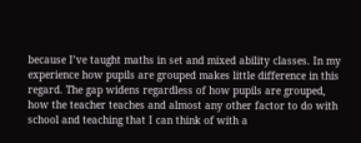because I’ve taught maths in set and mixed ability classes. In my experience how pupils are grouped makes little difference in this regard. The gap widens regardless of how pupils are grouped, how the teacher teaches and almost any other factor to do with school and teaching that I can think of with a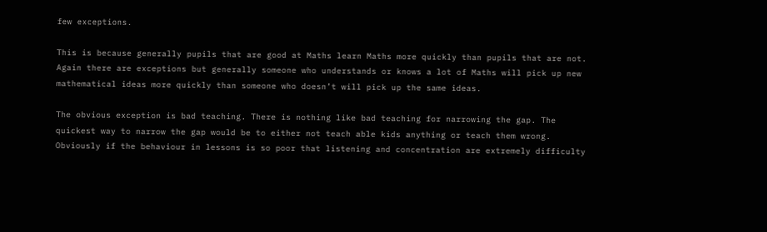few exceptions.

This is because generally pupils that are good at Maths learn Maths more quickly than pupils that are not. Again there are exceptions but generally someone who understands or knows a lot of Maths will pick up new mathematical ideas more quickly than someone who doesn’t will pick up the same ideas.

The obvious exception is bad teaching. There is nothing like bad teaching for narrowing the gap. The quickest way to narrow the gap would be to either not teach able kids anything or teach them wrong. Obviously if the behaviour in lessons is so poor that listening and concentration are extremely difficulty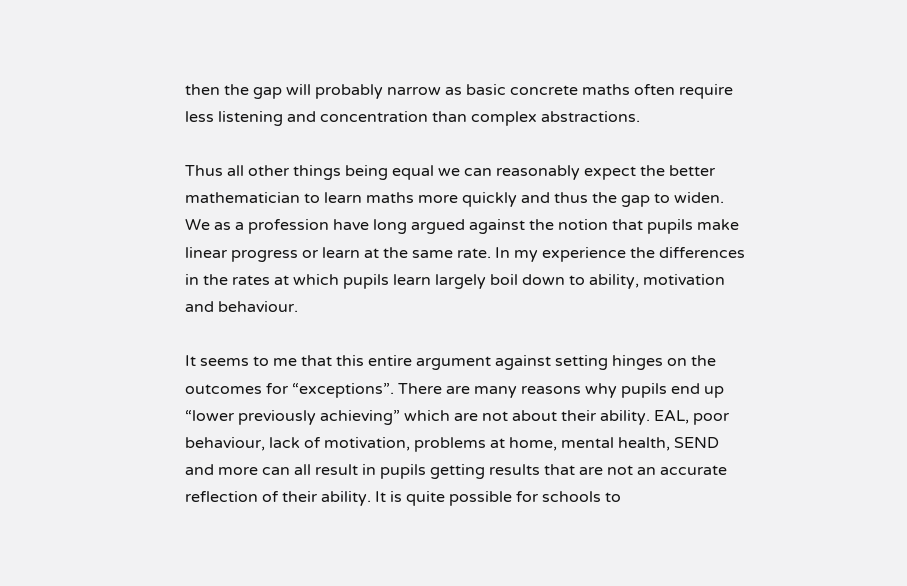then the gap will probably narrow as basic concrete maths often require less listening and concentration than complex abstractions.

Thus all other things being equal we can reasonably expect the better mathematician to learn maths more quickly and thus the gap to widen. We as a profession have long argued against the notion that pupils make linear progress or learn at the same rate. In my experience the differences in the rates at which pupils learn largely boil down to ability, motivation and behaviour.

It seems to me that this entire argument against setting hinges on the outcomes for “exceptions”. There are many reasons why pupils end up “lower previously achieving” which are not about their ability. EAL, poor behaviour, lack of motivation, problems at home, mental health, SEND and more can all result in pupils getting results that are not an accurate reflection of their ability. It is quite possible for schools to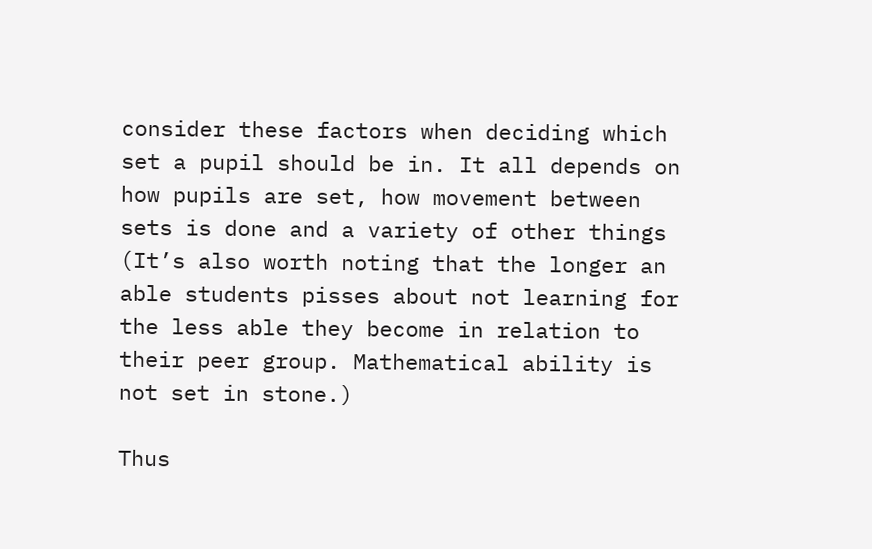consider these factors when deciding which set a pupil should be in. It all depends on how pupils are set, how movement between sets is done and a variety of other things (It’s also worth noting that the longer an able students pisses about not learning for the less able they become in relation to their peer group. Mathematical ability is not set in stone.)

Thus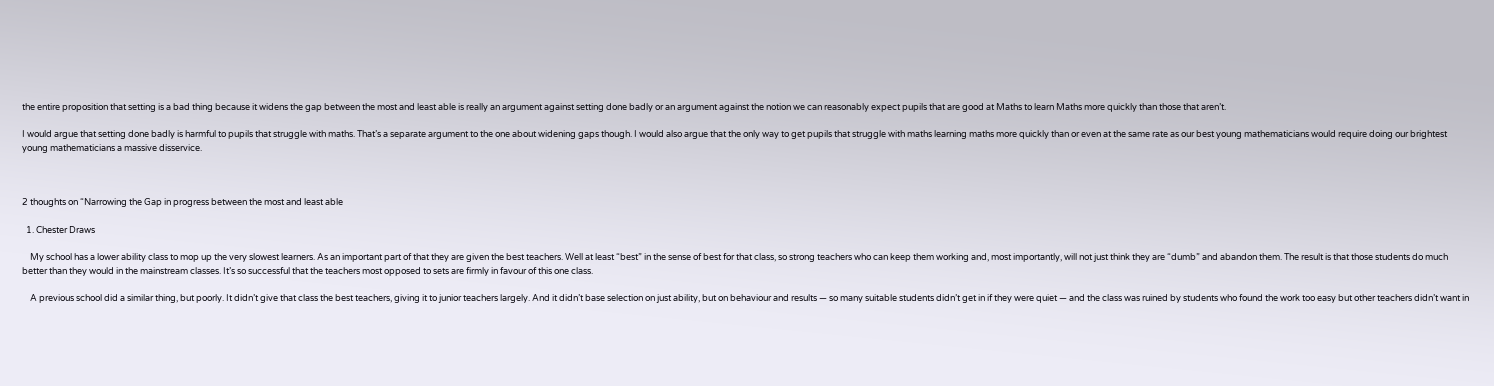the entire proposition that setting is a bad thing because it widens the gap between the most and least able is really an argument against setting done badly or an argument against the notion we can reasonably expect pupils that are good at Maths to learn Maths more quickly than those that aren’t.

I would argue that setting done badly is harmful to pupils that struggle with maths. That’s a separate argument to the one about widening gaps though. I would also argue that the only way to get pupils that struggle with maths learning maths more quickly than or even at the same rate as our best young mathematicians would require doing our brightest young mathematicians a massive disservice.



2 thoughts on “Narrowing the Gap in progress between the most and least able

  1. Chester Draws

    My school has a lower ability class to mop up the very slowest learners. As an important part of that they are given the best teachers. Well at least “best” in the sense of best for that class, so strong teachers who can keep them working and, most importantly, will not just think they are “dumb” and abandon them. The result is that those students do much better than they would in the mainstream classes. It’s so successful that the teachers most opposed to sets are firmly in favour of this one class.

    A previous school did a similar thing, but poorly. It didn’t give that class the best teachers, giving it to junior teachers largely. And it didn’t base selection on just ability, but on behaviour and results — so many suitable students didn’t get in if they were quiet — and the class was ruined by students who found the work too easy but other teachers didn’t want in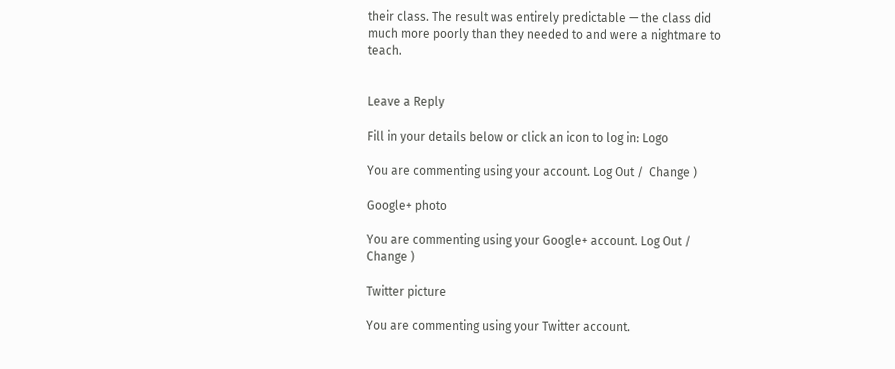their class. The result was entirely predictable — the class did much more poorly than they needed to and were a nightmare to teach.


Leave a Reply

Fill in your details below or click an icon to log in: Logo

You are commenting using your account. Log Out /  Change )

Google+ photo

You are commenting using your Google+ account. Log Out /  Change )

Twitter picture

You are commenting using your Twitter account.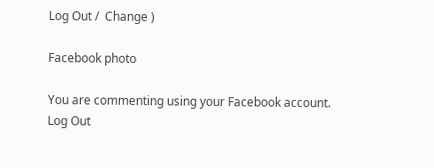Log Out /  Change )

Facebook photo

You are commenting using your Facebook account. Log Out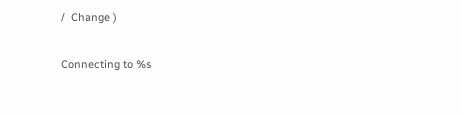/  Change )

Connecting to %s